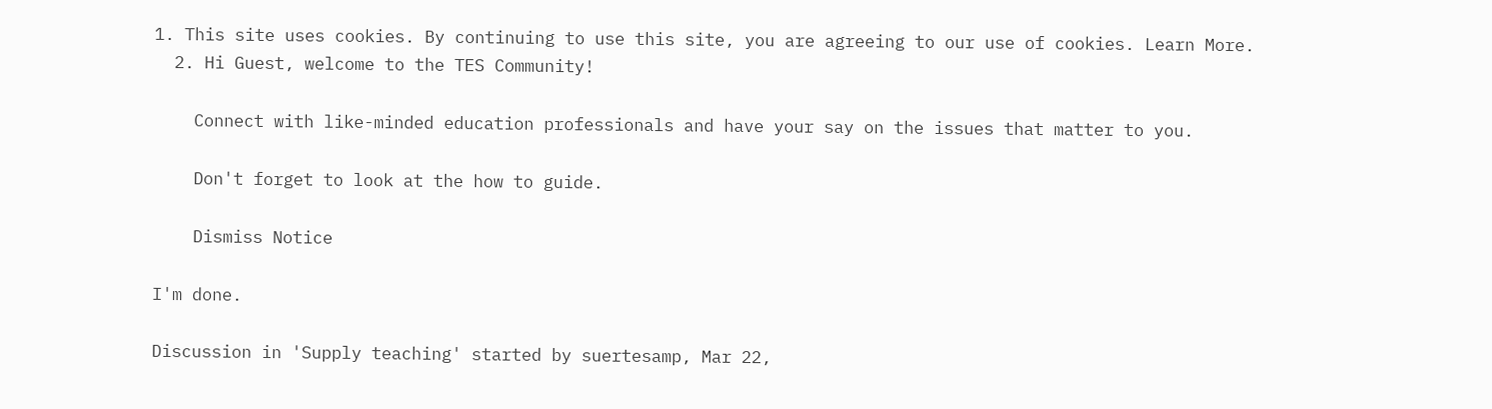1. This site uses cookies. By continuing to use this site, you are agreeing to our use of cookies. Learn More.
  2. Hi Guest, welcome to the TES Community!

    Connect with like-minded education professionals and have your say on the issues that matter to you.

    Don't forget to look at the how to guide.

    Dismiss Notice

I'm done.

Discussion in 'Supply teaching' started by suertesamp, Mar 22,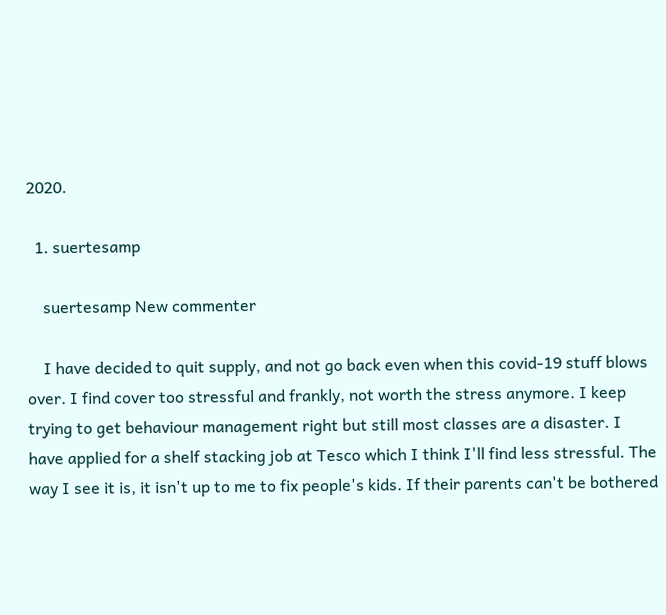2020.

  1. suertesamp

    suertesamp New commenter

    I have decided to quit supply, and not go back even when this covid-19 stuff blows over. I find cover too stressful and frankly, not worth the stress anymore. I keep trying to get behaviour management right but still most classes are a disaster. I have applied for a shelf stacking job at Tesco which I think I'll find less stressful. The way I see it is, it isn't up to me to fix people's kids. If their parents can't be bothered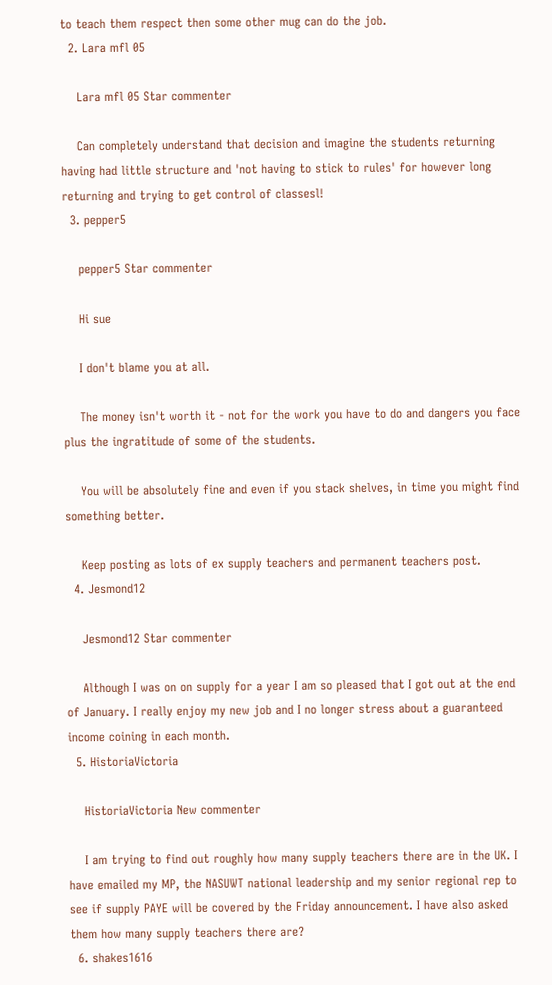to teach them respect then some other mug can do the job.
  2. Lara mfl 05

    Lara mfl 05 Star commenter

    Can completely understand that decision and imagine the students returning having had little structure and 'not having to stick to rules' for however long returning and trying to get control of classesl!
  3. pepper5

    pepper5 Star commenter

    Hi sue

    I don't blame you at all.

    The money isn't worth it - not for the work you have to do and dangers you face plus the ingratitude of some of the students.

    You will be absolutely fine and even if you stack shelves, in time you might find something better.

    Keep posting as lots of ex supply teachers and permanent teachers post.
  4. Jesmond12

    Jesmond12 Star commenter

    Although I was on on supply for a year I am so pleased that I got out at the end of January. I really enjoy my new job and I no longer stress about a guaranteed income coining in each month.
  5. HistoriaVictoria

    HistoriaVictoria New commenter

    I am trying to find out roughly how many supply teachers there are in the UK. I have emailed my MP, the NASUWT national leadership and my senior regional rep to see if supply PAYE will be covered by the Friday announcement. I have also asked them how many supply teachers there are?
  6. shakes1616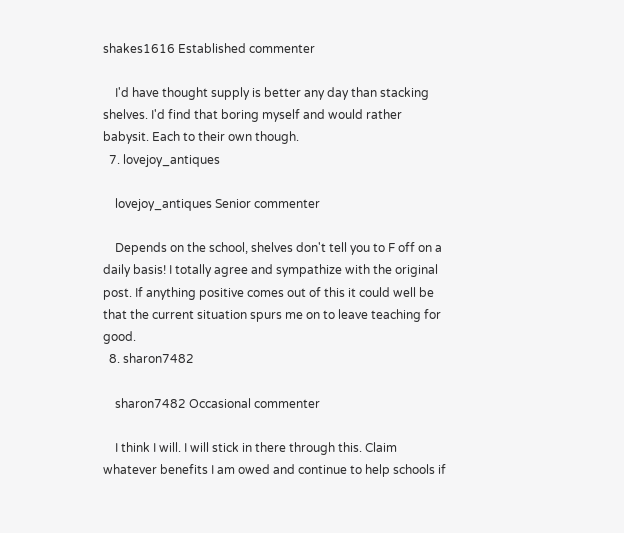shakes1616 Established commenter

    I'd have thought supply is better any day than stacking shelves. I'd find that boring myself and would rather babysit. Each to their own though.
  7. lovejoy_antiques

    lovejoy_antiques Senior commenter

    Depends on the school, shelves don't tell you to F off on a daily basis! I totally agree and sympathize with the original post. If anything positive comes out of this it could well be that the current situation spurs me on to leave teaching for good.
  8. sharon7482

    sharon7482 Occasional commenter

    I think I will. I will stick in there through this. Claim whatever benefits I am owed and continue to help schools if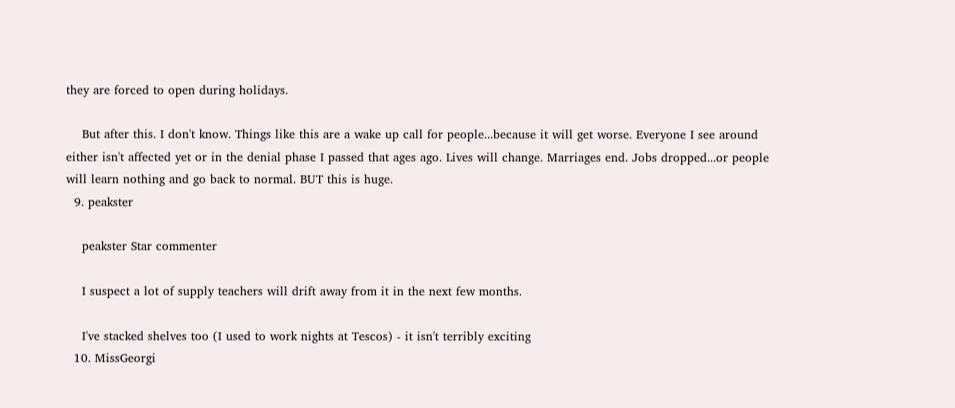they are forced to open during holidays.

    But after this. I don't know. Things like this are a wake up call for people...because it will get worse. Everyone I see around either isn't affected yet or in the denial phase I passed that ages ago. Lives will change. Marriages end. Jobs dropped...or people will learn nothing and go back to normal. BUT this is huge.
  9. peakster

    peakster Star commenter

    I suspect a lot of supply teachers will drift away from it in the next few months.

    I've stacked shelves too (I used to work nights at Tescos) - it isn't terribly exciting
  10. MissGeorgi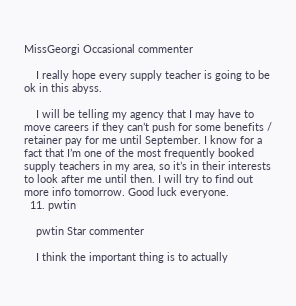MissGeorgi Occasional commenter

    I really hope every supply teacher is going to be ok in this abyss.

    I will be telling my agency that I may have to move careers if they can’t push for some benefits / retainer pay for me until September. I know for a fact that I’m one of the most frequently booked supply teachers in my area, so it’s in their interests to look after me until then. I will try to find out more info tomorrow. Good luck everyone.
  11. pwtin

    pwtin Star commenter

    I think the important thing is to actually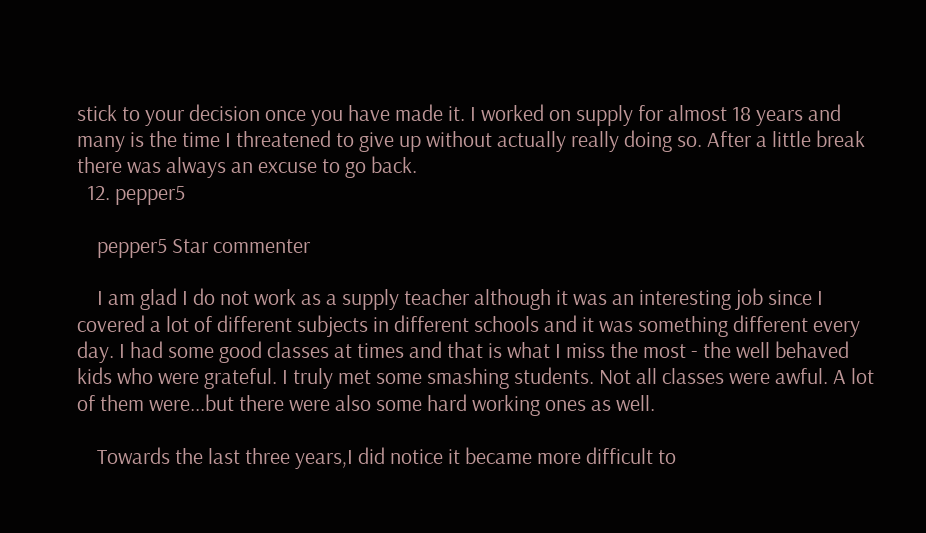stick to your decision once you have made it. I worked on supply for almost 18 years and many is the time I threatened to give up without actually really doing so. After a little break there was always an excuse to go back.
  12. pepper5

    pepper5 Star commenter

    I am glad I do not work as a supply teacher although it was an interesting job since I covered a lot of different subjects in different schools and it was something different every day. I had some good classes at times and that is what I miss the most - the well behaved kids who were grateful. I truly met some smashing students. Not all classes were awful. A lot of them were...but there were also some hard working ones as well.

    Towards the last three years,I did notice it became more difficult to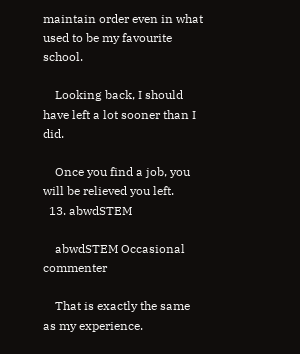maintain order even in what used to be my favourite school.

    Looking back, I should have left a lot sooner than I did.

    Once you find a job, you will be relieved you left.
  13. abwdSTEM

    abwdSTEM Occasional commenter

    That is exactly the same as my experience.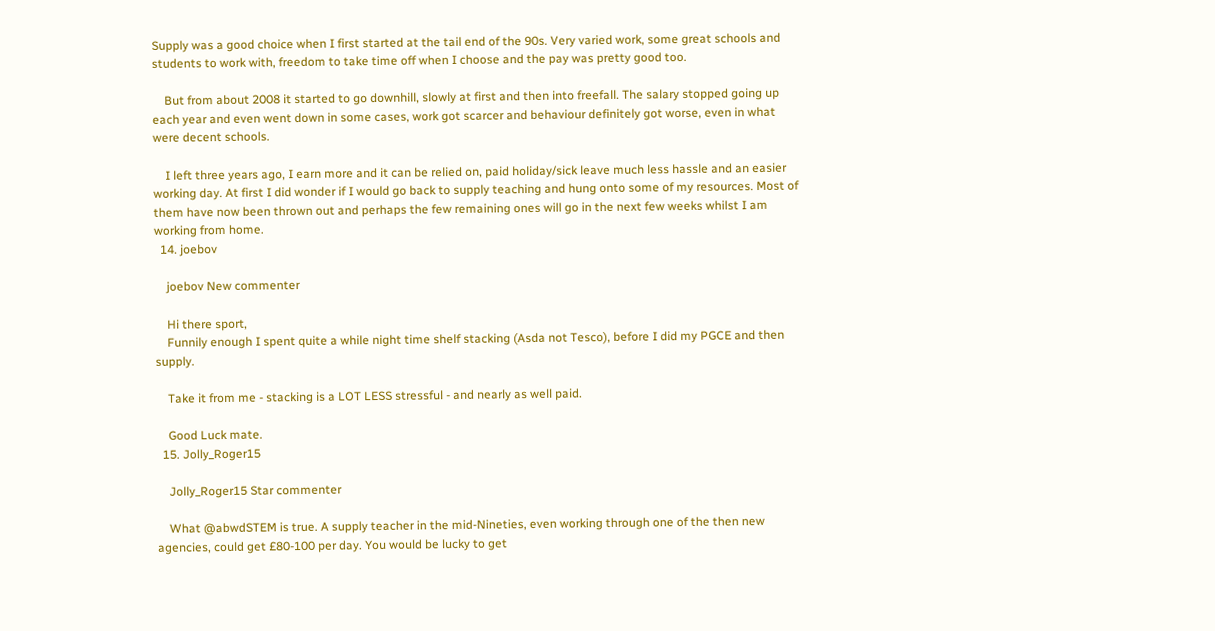Supply was a good choice when I first started at the tail end of the 90s. Very varied work, some great schools and students to work with, freedom to take time off when I choose and the pay was pretty good too.

    But from about 2008 it started to go downhill, slowly at first and then into freefall. The salary stopped going up each year and even went down in some cases, work got scarcer and behaviour definitely got worse, even in what were decent schools.

    I left three years ago, I earn more and it can be relied on, paid holiday/sick leave much less hassle and an easier working day. At first I did wonder if I would go back to supply teaching and hung onto some of my resources. Most of them have now been thrown out and perhaps the few remaining ones will go in the next few weeks whilst I am working from home.
  14. joebov

    joebov New commenter

    Hi there sport,
    Funnily enough I spent quite a while night time shelf stacking (Asda not Tesco), before I did my PGCE and then supply.

    Take it from me - stacking is a LOT LESS stressful - and nearly as well paid.

    Good Luck mate.
  15. Jolly_Roger15

    Jolly_Roger15 Star commenter

    What @abwdSTEM is true. A supply teacher in the mid-Nineties, even working through one of the then new agencies, could get £80-100 per day. You would be lucky to get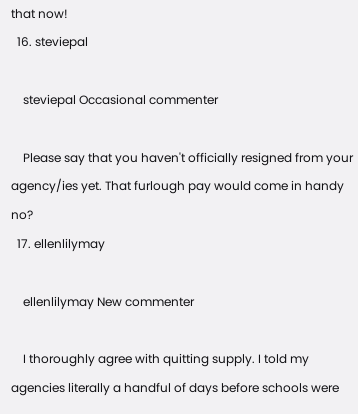that now!
  16. steviepal

    steviepal Occasional commenter

    Please say that you haven't officially resigned from your agency/ies yet. That furlough pay would come in handy no?
  17. ellenlilymay

    ellenlilymay New commenter

    I thoroughly agree with quitting supply. I told my agencies literally a handful of days before schools were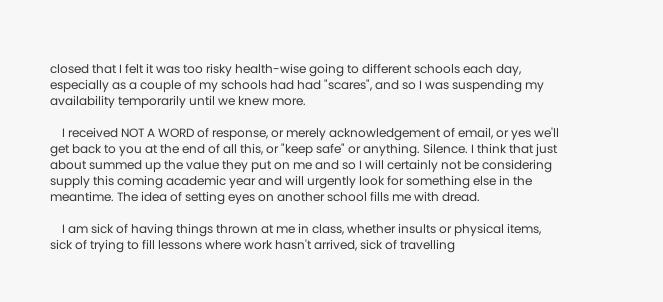closed that I felt it was too risky health-wise going to different schools each day, especially as a couple of my schools had had "scares", and so I was suspending my availability temporarily until we knew more.

    I received NOT A WORD of response, or merely acknowledgement of email, or yes we'll get back to you at the end of all this, or "keep safe" or anything. Silence. I think that just about summed up the value they put on me and so I will certainly not be considering supply this coming academic year and will urgently look for something else in the meantime. The idea of setting eyes on another school fills me with dread.

    I am sick of having things thrown at me in class, whether insults or physical items, sick of trying to fill lessons where work hasn't arrived, sick of travelling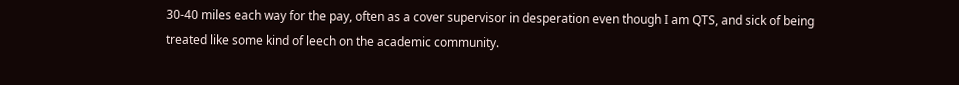30-40 miles each way for the pay, often as a cover supervisor in desperation even though I am QTS, and sick of being treated like some kind of leech on the academic community.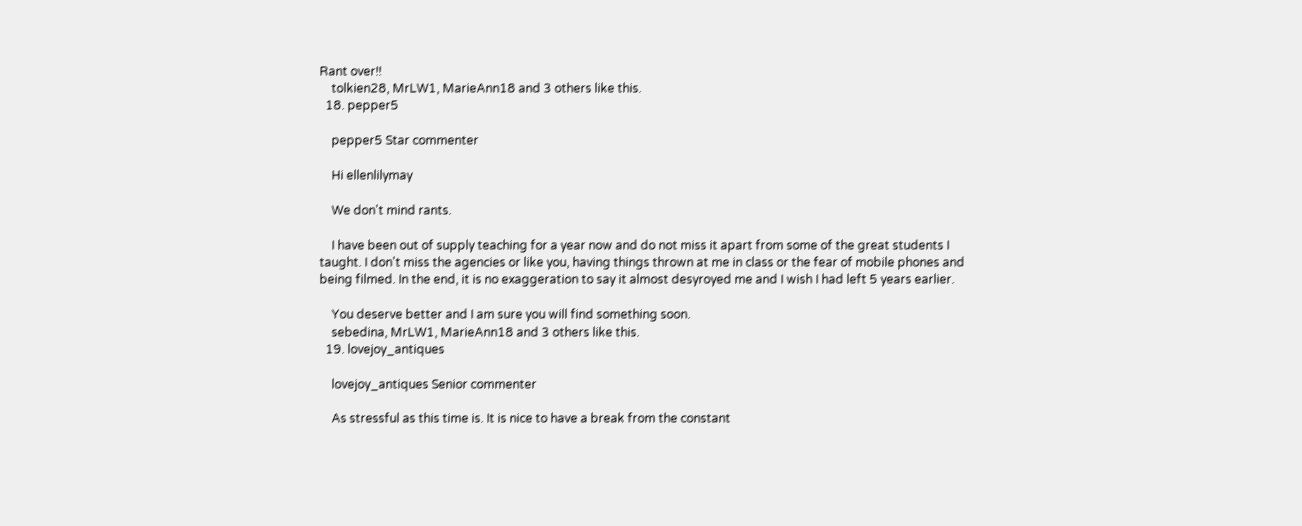Rant over!!
    tolkien28, MrLW1, MarieAnn18 and 3 others like this.
  18. pepper5

    pepper5 Star commenter

    Hi ellenlilymay

    We don't mind rants.

    I have been out of supply teaching for a year now and do not miss it apart from some of the great students I taught. I don't miss the agencies or like you, having things thrown at me in class or the fear of mobile phones and being filmed. In the end, it is no exaggeration to say it almost desyroyed me and I wish I had left 5 years earlier.

    You deserve better and I am sure you will find something soon.
    sebedina, MrLW1, MarieAnn18 and 3 others like this.
  19. lovejoy_antiques

    lovejoy_antiques Senior commenter

    As stressful as this time is. It is nice to have a break from the constant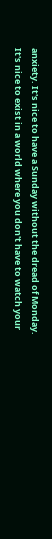anxiety. It's nice to have a Sunday without the dread of Monday. It's nice to exist in a world where you don't have to watch your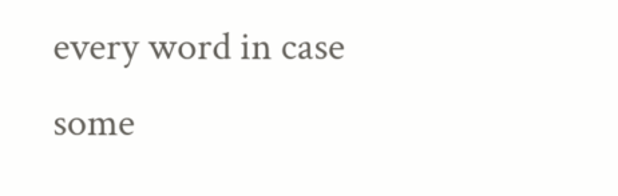every word in case some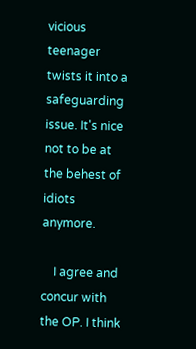vicious teenager twists it into a safeguarding issue. It's nice not to be at the behest of idiots anymore.

    I agree and concur with the OP. I think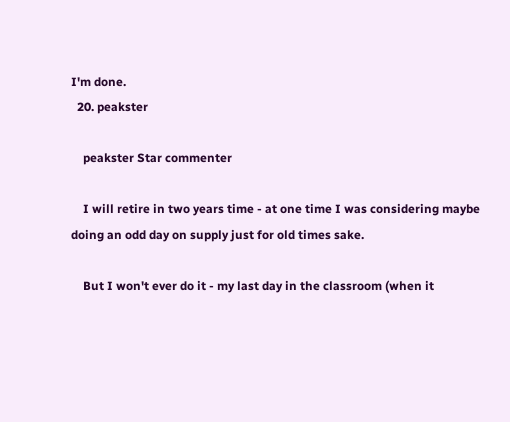I'm done.
  20. peakster

    peakster Star commenter

    I will retire in two years time - at one time I was considering maybe doing an odd day on supply just for old times sake.

    But I won't ever do it - my last day in the classroom (when it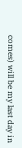comes) will be my last day in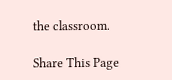the classroom.

Share This Page